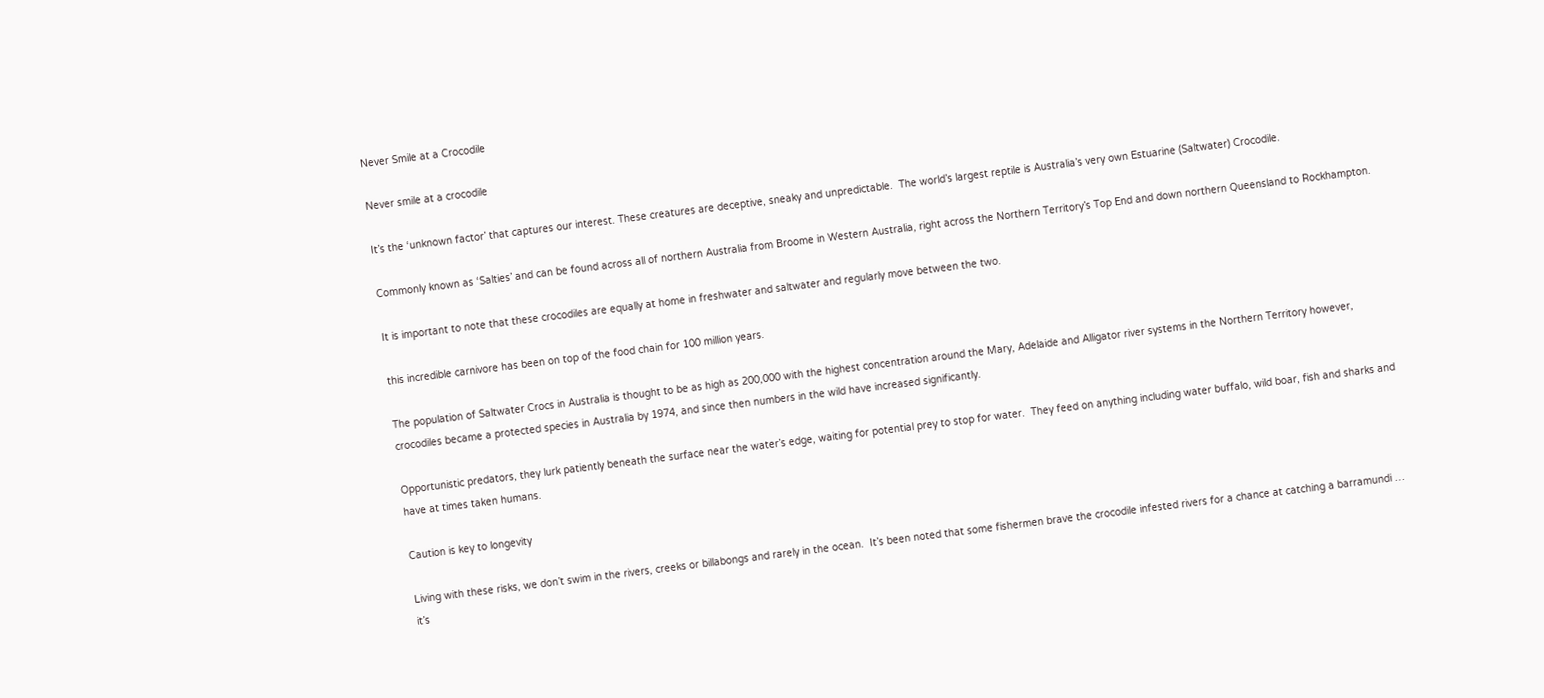Never Smile at a Crocodile

Never smile at a crocodile

It’s the ‘unknown factor’ that captures our interest. These creatures are deceptive, sneaky and unpredictable.  The world’s largest reptile is Australia’s very own Estuarine (Saltwater) Crocodile.

Commonly known as ‘Salties’ and can be found across all of northern Australia from Broome in Western Australia, right across the Northern Territory’s Top End and down northern Queensland to Rockhampton.

It is important to note that these crocodiles are equally at home in freshwater and saltwater and regularly move between the two.

this incredible carnivore has been on top of the food chain for 100 million years.

The population of Saltwater Crocs in Australia is thought to be as high as 200,000 with the highest concentration around the Mary, Adelaide and Alligator river systems in the Northern Territory however, crocodiles became a protected species in Australia by 1974, and since then numbers in the wild have increased significantly.

Opportunistic predators, they lurk patiently beneath the surface near the water’s edge, waiting for potential prey to stop for water.  They feed on anything including water buffalo, wild boar, fish and sharks and have at times taken humans.

Caution is key to longevity

Living with these risks, we don’t swim in the rivers, creeks or billabongs and rarely in the ocean.  It’s been noted that some fishermen brave the crocodile infested rivers for a chance at catching a barramundi … it’s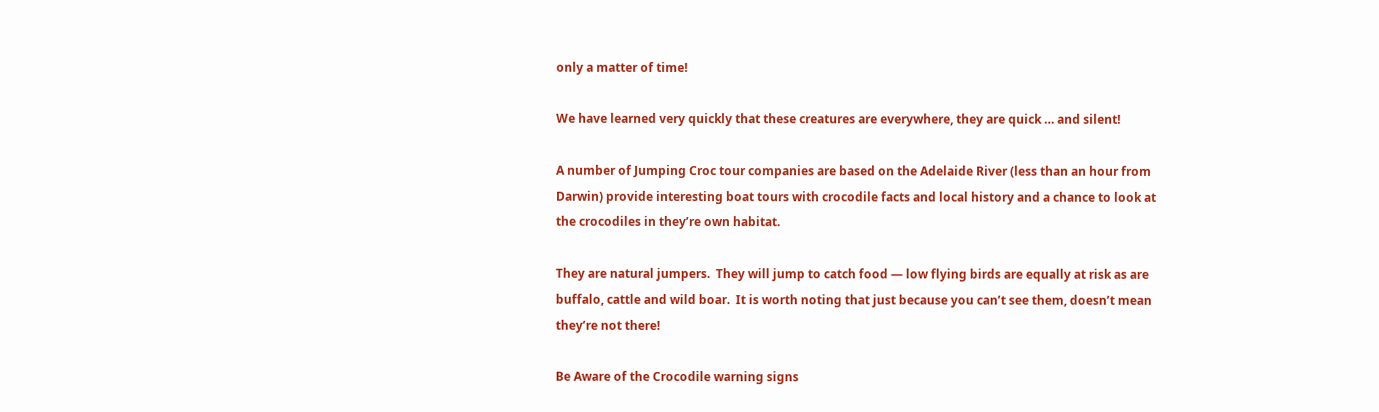only a matter of time!

We have learned very quickly that these creatures are everywhere, they are quick … and silent!

A number of Jumping Croc tour companies are based on the Adelaide River (less than an hour from Darwin) provide interesting boat tours with crocodile facts and local history and a chance to look at the crocodiles in they’re own habitat.

They are natural jumpers.  They will jump to catch food — low flying birds are equally at risk as are buffalo, cattle and wild boar.  It is worth noting that just because you can’t see them, doesn’t mean they’re not there!

Be Aware of the Crocodile warning signs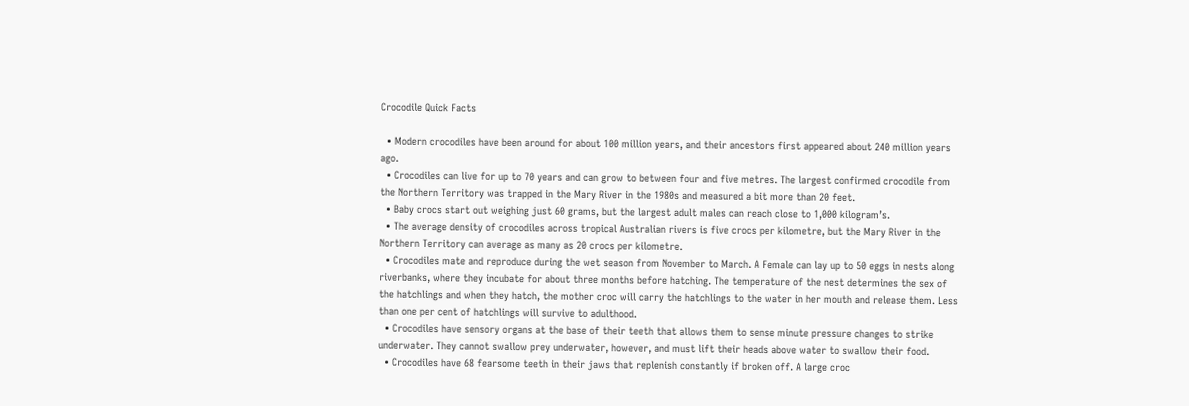Crocodile Quick Facts

  • Modern crocodiles have been around for about 100 million years, and their ancestors first appeared about 240 million years ago.
  • Crocodiles can live for up to 70 years and can grow to between four and five metres. The largest confirmed crocodile from the Northern Territory was trapped in the Mary River in the 1980s and measured a bit more than 20 feet.
  • Baby crocs start out weighing just 60 grams, but the largest adult males can reach close to 1,000 kilogram’s.
  • The average density of crocodiles across tropical Australian rivers is five crocs per kilometre, but the Mary River in the Northern Territory can average as many as 20 crocs per kilometre.
  • Crocodiles mate and reproduce during the wet season from November to March. A Female can lay up to 50 eggs in nests along riverbanks, where they incubate for about three months before hatching. The temperature of the nest determines the sex of the hatchlings and when they hatch, the mother croc will carry the hatchlings to the water in her mouth and release them. Less than one per cent of hatchlings will survive to adulthood.
  • Crocodiles have sensory organs at the base of their teeth that allows them to sense minute pressure changes to strike underwater. They cannot swallow prey underwater, however, and must lift their heads above water to swallow their food.
  • Crocodiles have 68 fearsome teeth in their jaws that replenish constantly if broken off. A large croc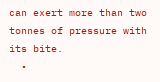can exert more than two tonnes of pressure with its bite.
  •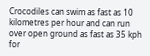Crocodiles can swim as fast as 10 kilometres per hour and can run over open ground as fast as 35 kph for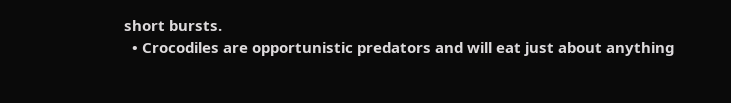short bursts.
  • Crocodiles are opportunistic predators and will eat just about anything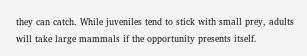they can catch. While juveniles tend to stick with small prey, adults will take large mammals if the opportunity presents itself.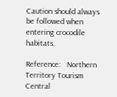Caution should always be followed when entering crocodile habitats.

Reference:   Northern Territory Tourism Central